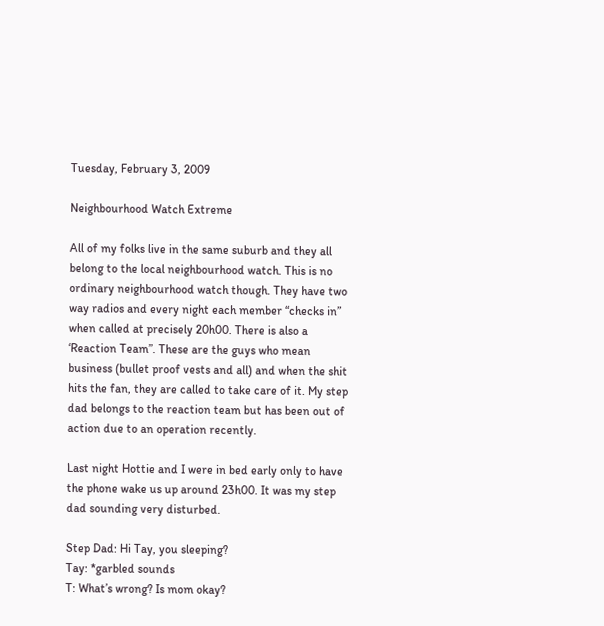Tuesday, February 3, 2009

Neighbourhood Watch Extreme

All of my folks live in the same suburb and they all belong to the local neighbourhood watch. This is no ordinary neighbourhood watch though. They have two way radios and every night each member “checks in” when called at precisely 20h00. There is also a ‘Reaction Team”. These are the guys who mean business (bullet proof vests and all) and when the shit hits the fan, they are called to take care of it. My step dad belongs to the reaction team but has been out of action due to an operation recently.

Last night Hottie and I were in bed early only to have the phone wake us up around 23h00. It was my step dad sounding very disturbed.

Step Dad: Hi Tay, you sleeping?
Tay: *garbled sounds
T: What’s wrong? Is mom okay?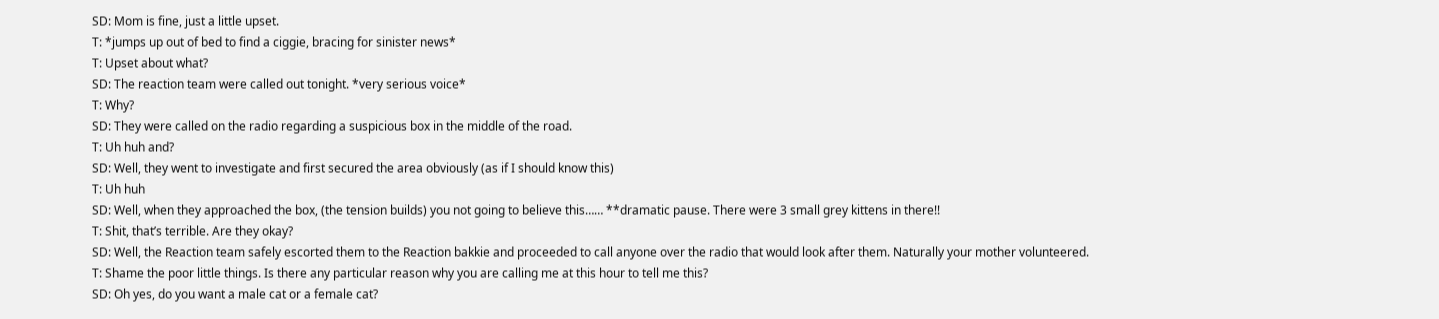SD: Mom is fine, just a little upset.
T: *jumps up out of bed to find a ciggie, bracing for sinister news*
T: Upset about what?
SD: The reaction team were called out tonight. *very serious voice*
T: Why?
SD: They were called on the radio regarding a suspicious box in the middle of the road.
T: Uh huh and?
SD: Well, they went to investigate and first secured the area obviously (as if I should know this)
T: Uh huh
SD: Well, when they approached the box, (the tension builds) you not going to believe this…… **dramatic pause. There were 3 small grey kittens in there!!
T: Shit, that’s terrible. Are they okay?
SD: Well, the Reaction team safely escorted them to the Reaction bakkie and proceeded to call anyone over the radio that would look after them. Naturally your mother volunteered.
T: Shame the poor little things. Is there any particular reason why you are calling me at this hour to tell me this?
SD: Oh yes, do you want a male cat or a female cat?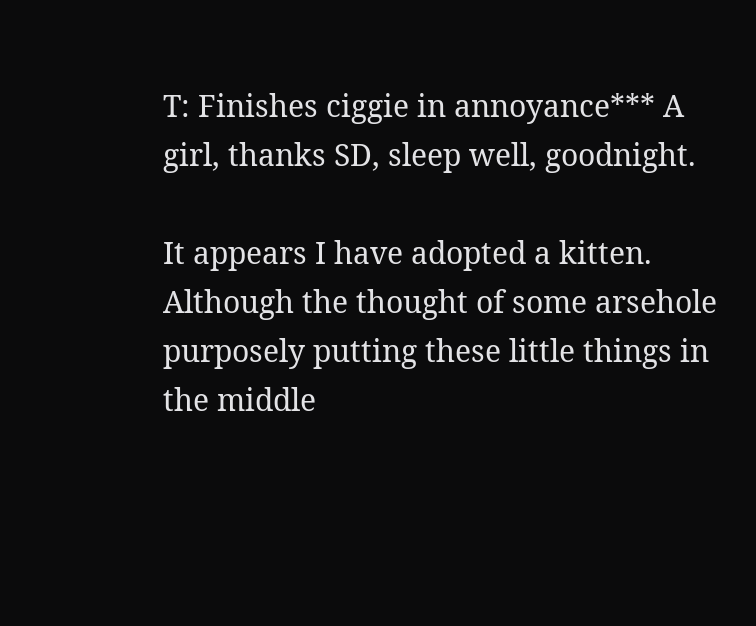T: Finishes ciggie in annoyance*** A girl, thanks SD, sleep well, goodnight.

It appears I have adopted a kitten. Although the thought of some arsehole purposely putting these little things in the middle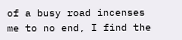of a busy road incenses me to no end, I find the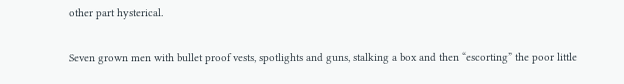other part hysterical.

Seven grown men with bullet proof vests, spotlights and guns, stalking a box and then “escorting” the poor little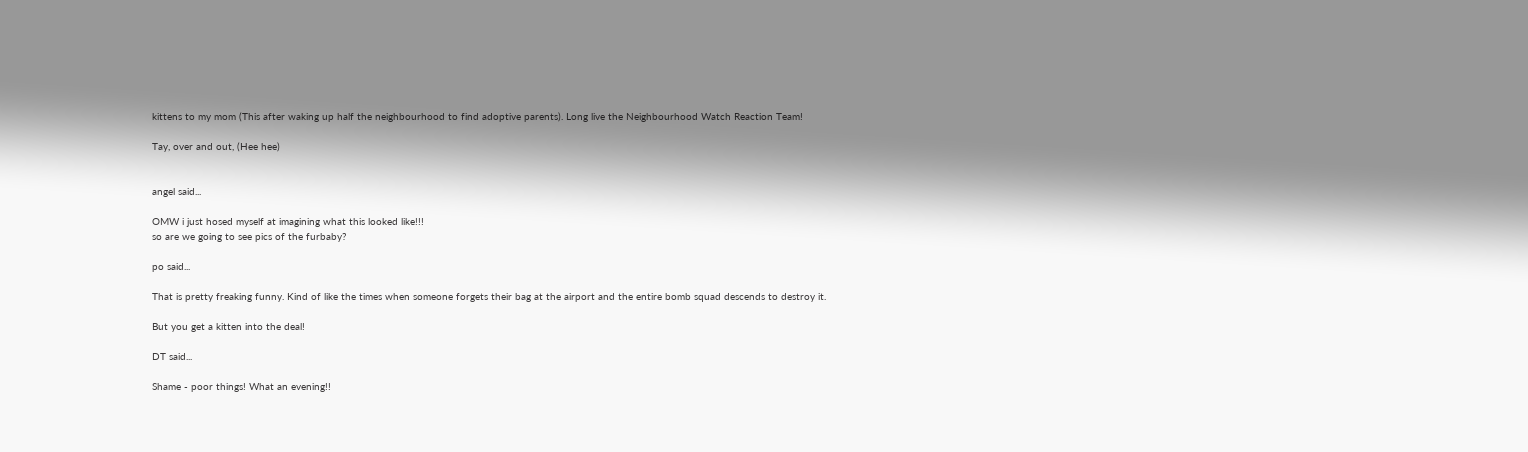kittens to my mom (This after waking up half the neighbourhood to find adoptive parents). Long live the Neighbourhood Watch Reaction Team!

Tay, over and out, (Hee hee)


angel said...

OMW i just hosed myself at imagining what this looked like!!!
so are we going to see pics of the furbaby?

po said...

That is pretty freaking funny. Kind of like the times when someone forgets their bag at the airport and the entire bomb squad descends to destroy it.

But you get a kitten into the deal!

DT said...

Shame - poor things! What an evening!!